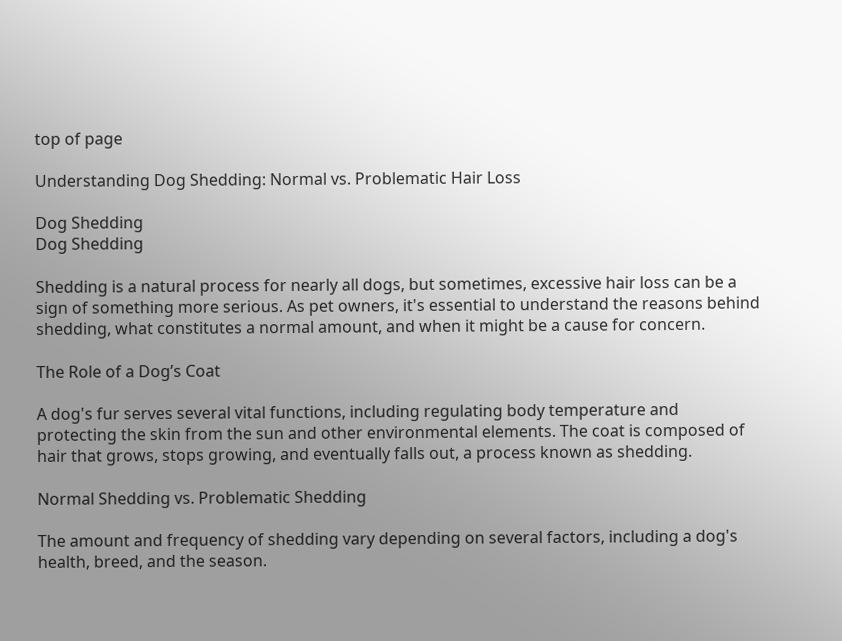top of page

Understanding Dog Shedding: Normal vs. Problematic Hair Loss

Dog Shedding
Dog Shedding

Shedding is a natural process for nearly all dogs, but sometimes, excessive hair loss can be a sign of something more serious. As pet owners, it's essential to understand the reasons behind shedding, what constitutes a normal amount, and when it might be a cause for concern.

The Role of a Dog’s Coat

A dog's fur serves several vital functions, including regulating body temperature and protecting the skin from the sun and other environmental elements. The coat is composed of hair that grows, stops growing, and eventually falls out, a process known as shedding.

Normal Shedding vs. Problematic Shedding

The amount and frequency of shedding vary depending on several factors, including a dog's health, breed, and the season.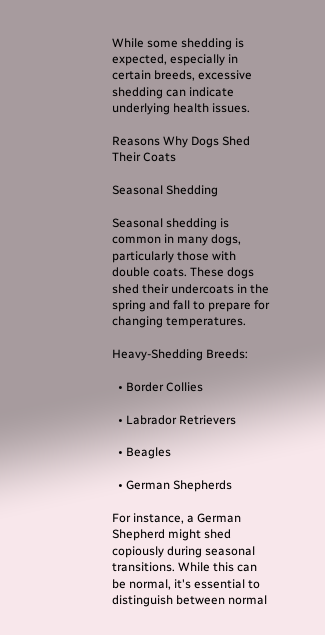While some shedding is expected, especially in certain breeds, excessive shedding can indicate underlying health issues.

Reasons Why Dogs Shed Their Coats

Seasonal Shedding

Seasonal shedding is common in many dogs, particularly those with double coats. These dogs shed their undercoats in the spring and fall to prepare for changing temperatures.

Heavy-Shedding Breeds:

  • Border Collies

  • Labrador Retrievers

  • Beagles

  • German Shepherds

For instance, a German Shepherd might shed copiously during seasonal transitions. While this can be normal, it's essential to distinguish between normal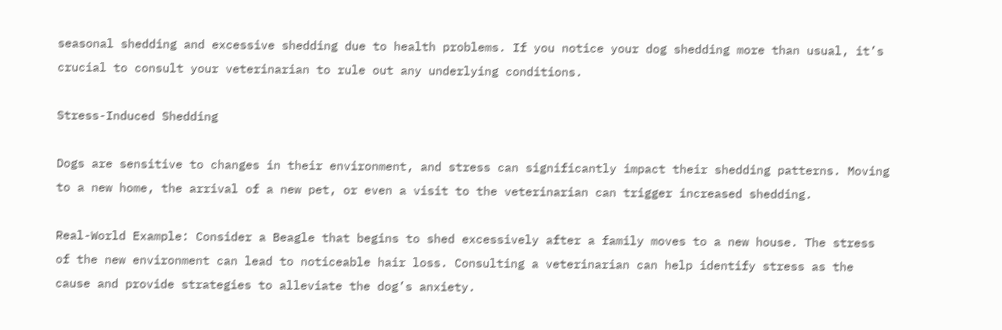seasonal shedding and excessive shedding due to health problems. If you notice your dog shedding more than usual, it’s crucial to consult your veterinarian to rule out any underlying conditions.

Stress-Induced Shedding

Dogs are sensitive to changes in their environment, and stress can significantly impact their shedding patterns. Moving to a new home, the arrival of a new pet, or even a visit to the veterinarian can trigger increased shedding.

Real-World Example: Consider a Beagle that begins to shed excessively after a family moves to a new house. The stress of the new environment can lead to noticeable hair loss. Consulting a veterinarian can help identify stress as the cause and provide strategies to alleviate the dog’s anxiety.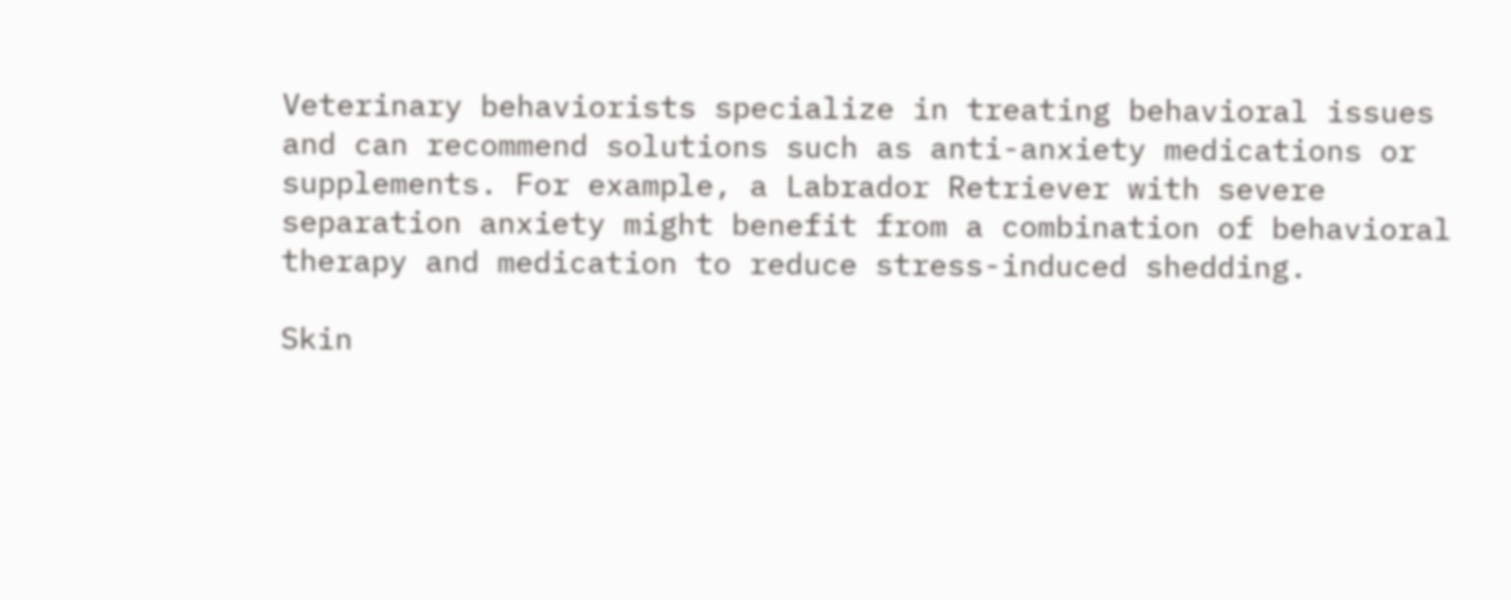Veterinary behaviorists specialize in treating behavioral issues and can recommend solutions such as anti-anxiety medications or supplements. For example, a Labrador Retriever with severe separation anxiety might benefit from a combination of behavioral therapy and medication to reduce stress-induced shedding.

Skin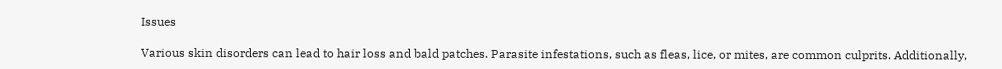Issues

Various skin disorders can lead to hair loss and bald patches. Parasite infestations, such as fleas, lice, or mites, are common culprits. Additionally,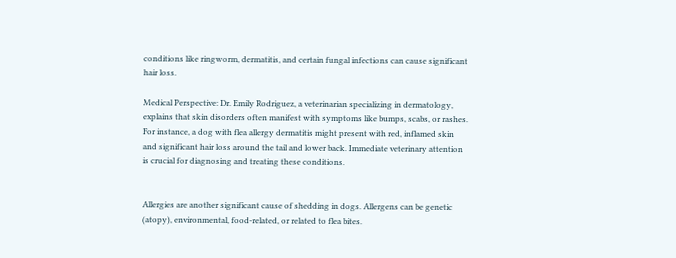conditions like ringworm, dermatitis, and certain fungal infections can cause significant hair loss.

Medical Perspective: Dr. Emily Rodriguez, a veterinarian specializing in dermatology, explains that skin disorders often manifest with symptoms like bumps, scabs, or rashes. For instance, a dog with flea allergy dermatitis might present with red, inflamed skin and significant hair loss around the tail and lower back. Immediate veterinary attention is crucial for diagnosing and treating these conditions.


Allergies are another significant cause of shedding in dogs. Allergens can be genetic (atopy), environmental, food-related, or related to flea bites.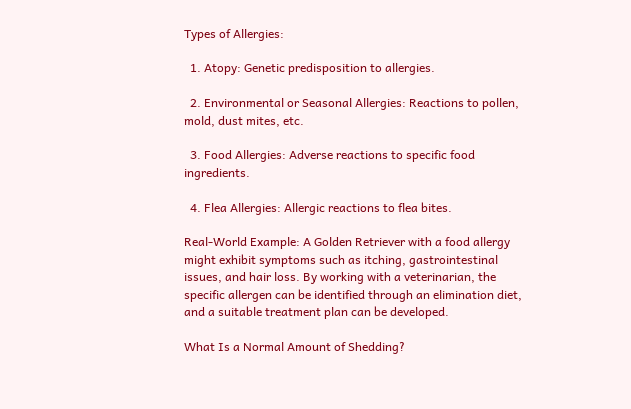Types of Allergies:

  1. Atopy: Genetic predisposition to allergies.

  2. Environmental or Seasonal Allergies: Reactions to pollen, mold, dust mites, etc.

  3. Food Allergies: Adverse reactions to specific food ingredients.

  4. Flea Allergies: Allergic reactions to flea bites.

Real-World Example: A Golden Retriever with a food allergy might exhibit symptoms such as itching, gastrointestinal issues, and hair loss. By working with a veterinarian, the specific allergen can be identified through an elimination diet, and a suitable treatment plan can be developed.

What Is a Normal Amount of Shedding?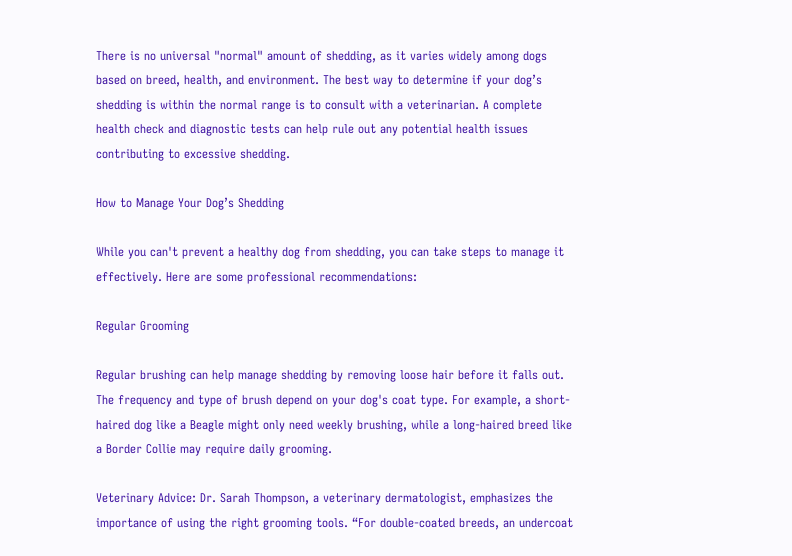There is no universal "normal" amount of shedding, as it varies widely among dogs based on breed, health, and environment. The best way to determine if your dog’s shedding is within the normal range is to consult with a veterinarian. A complete health check and diagnostic tests can help rule out any potential health issues contributing to excessive shedding.

How to Manage Your Dog’s Shedding

While you can't prevent a healthy dog from shedding, you can take steps to manage it effectively. Here are some professional recommendations:

Regular Grooming

Regular brushing can help manage shedding by removing loose hair before it falls out. The frequency and type of brush depend on your dog's coat type. For example, a short-haired dog like a Beagle might only need weekly brushing, while a long-haired breed like a Border Collie may require daily grooming.

Veterinary Advice: Dr. Sarah Thompson, a veterinary dermatologist, emphasizes the importance of using the right grooming tools. “For double-coated breeds, an undercoat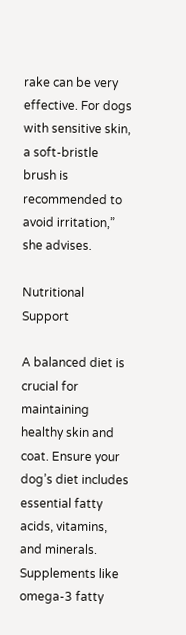rake can be very effective. For dogs with sensitive skin, a soft-bristle brush is recommended to avoid irritation,” she advises.

Nutritional Support

A balanced diet is crucial for maintaining healthy skin and coat. Ensure your dog’s diet includes essential fatty acids, vitamins, and minerals. Supplements like omega-3 fatty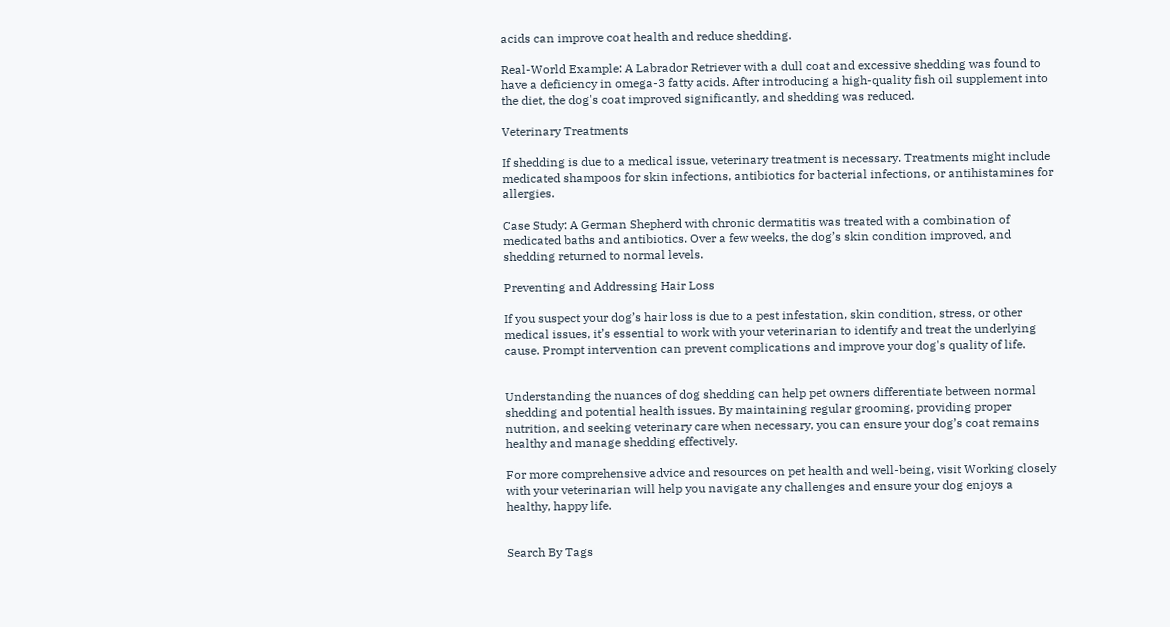acids can improve coat health and reduce shedding.

Real-World Example: A Labrador Retriever with a dull coat and excessive shedding was found to have a deficiency in omega-3 fatty acids. After introducing a high-quality fish oil supplement into the diet, the dog's coat improved significantly, and shedding was reduced.

Veterinary Treatments

If shedding is due to a medical issue, veterinary treatment is necessary. Treatments might include medicated shampoos for skin infections, antibiotics for bacterial infections, or antihistamines for allergies.

Case Study: A German Shepherd with chronic dermatitis was treated with a combination of medicated baths and antibiotics. Over a few weeks, the dog’s skin condition improved, and shedding returned to normal levels.

Preventing and Addressing Hair Loss

If you suspect your dog’s hair loss is due to a pest infestation, skin condition, stress, or other medical issues, it’s essential to work with your veterinarian to identify and treat the underlying cause. Prompt intervention can prevent complications and improve your dog's quality of life.


Understanding the nuances of dog shedding can help pet owners differentiate between normal shedding and potential health issues. By maintaining regular grooming, providing proper nutrition, and seeking veterinary care when necessary, you can ensure your dog’s coat remains healthy and manage shedding effectively.

For more comprehensive advice and resources on pet health and well-being, visit Working closely with your veterinarian will help you navigate any challenges and ensure your dog enjoys a healthy, happy life.


Search By Tags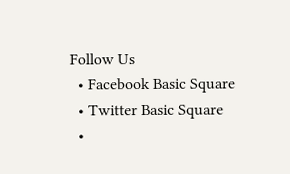Follow Us
  • Facebook Basic Square
  • Twitter Basic Square
  •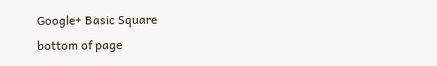Google+ Basic Square
bottom of page